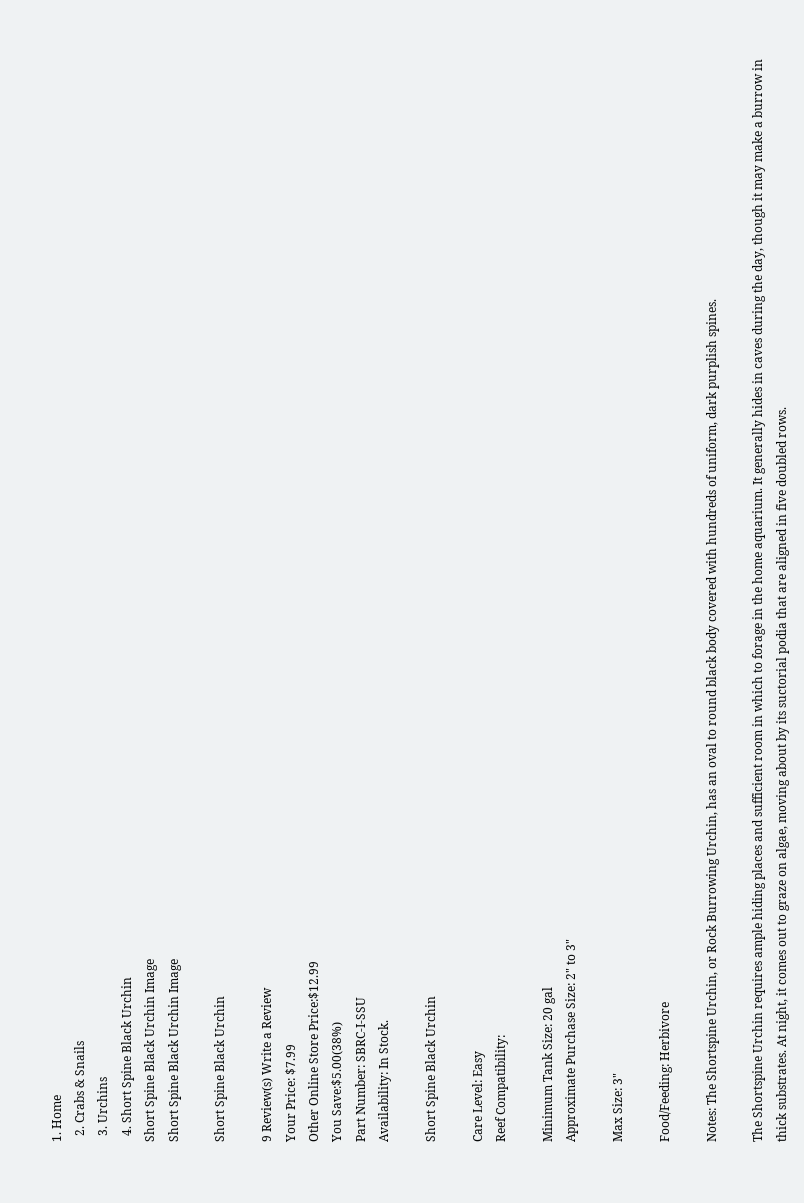1. Home
  2. Crabs & Snails
  3. Urchins
  4. Short Spine Black Urchin
Short Spine Black Urchin Image
Short Spine Black Urchin Image

Short Spine Black Urchin

9 Review(s) Write a Review
Your Price: $7.99
Other Online Store Price:$12.99
You Save:$5.00(38%)
Part Number: SBRC-I-SSU
Availability: In Stock.

Short Spine Black Urchin

Care Level: Easy
Reef Compatibility:

Minimum Tank Size: 20 gal
Approximate Purchase Size: 2" to 3"

Max Size: 3"

Food/Feeding: Herbivore

Notes: The Shortspine Urchin, or Rock Burrowing Urchin, has an oval to round black body covered with hundreds of uniform, dark purplish spines.

The Shortspine Urchin requires ample hiding places and sufficient room in which to forage in the home aquarium. It generally hides in caves during the day, though it may make a burrow in thick substrates. At night, it comes out to graze on algae, moving about by its suctorial podia that are aligned in five doubled rows.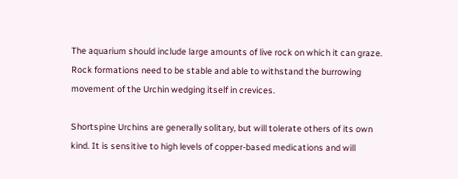The aquarium should include large amounts of live rock on which it can graze. Rock formations need to be stable and able to withstand the burrowing movement of the Urchin wedging itself in crevices.

Shortspine Urchins are generally solitary, but will tolerate others of its own kind. It is sensitive to high levels of copper-based medications and will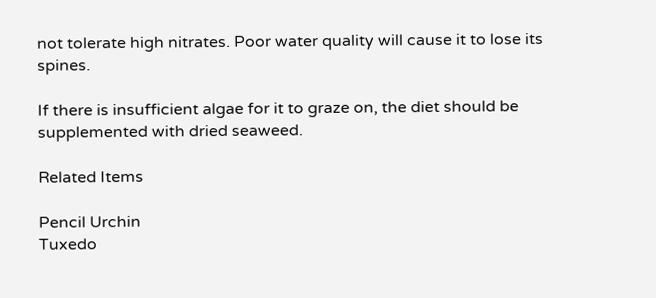not tolerate high nitrates. Poor water quality will cause it to lose its spines.

If there is insufficient algae for it to graze on, the diet should be supplemented with dried seaweed.

Related Items

Pencil Urchin
Tuxedo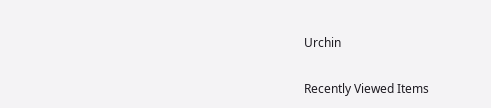Urchin

Recently Viewed Items